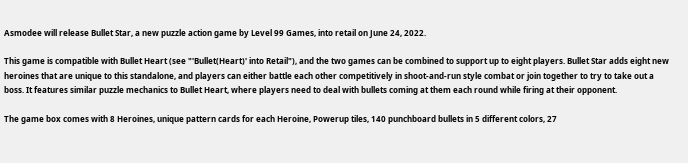Asmodee will release Bullet Star, a new puzzle action game by Level 99 Games, into retail on June 24, 2022.

This game is compatible with Bullet Heart (see "'Bullet(Heart)' into Retail"), and the two games can be combined to support up to eight players. Bullet Star adds eight new heroines that are unique to this standalone, and players can either battle each other competitively in shoot-and-run style combat or join together to try to take out a boss. It features similar puzzle mechanics to Bullet Heart, where players need to deal with bullets coming at them each round while firing at their opponent.

The game box comes with 8 Heroines, unique pattern cards for each Heroine, Powerup tiles, 140 punchboard bullets in 5 different colors, 27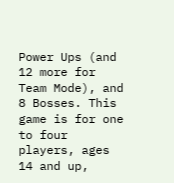Power Ups (and 12 more for Team Mode), and 8 Bosses. This game is for one to four players, ages 14 and up,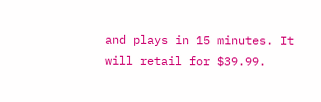and plays in 15 minutes. It will retail for $39.99.